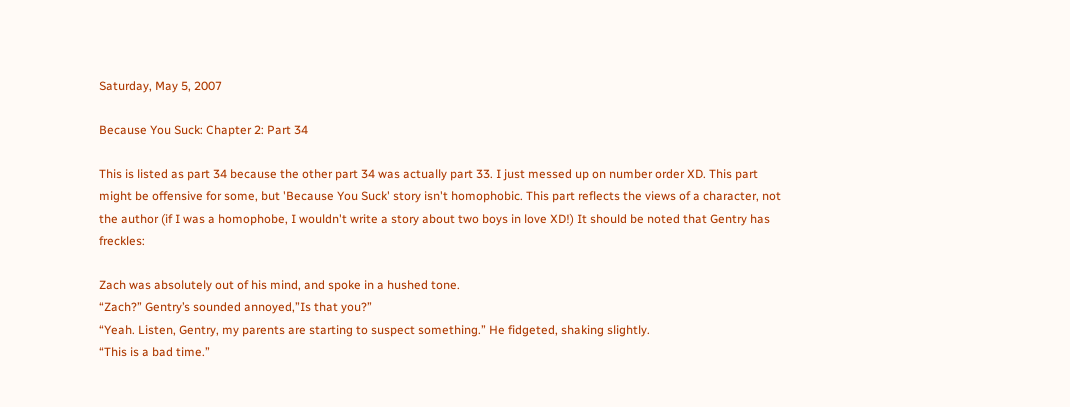Saturday, May 5, 2007

Because You Suck: Chapter 2: Part 34

This is listed as part 34 because the other part 34 was actually part 33. I just messed up on number order XD. This part might be offensive for some, but 'Because You Suck' story isn't homophobic. This part reflects the views of a character, not the author (if I was a homophobe, I wouldn't write a story about two boys in love XD!) It should be noted that Gentry has freckles:

Zach was absolutely out of his mind, and spoke in a hushed tone.
“Zach?” Gentry’s sounded annoyed,”Is that you?”
“Yeah. Listen, Gentry, my parents are starting to suspect something.” He fidgeted, shaking slightly.
“This is a bad time.”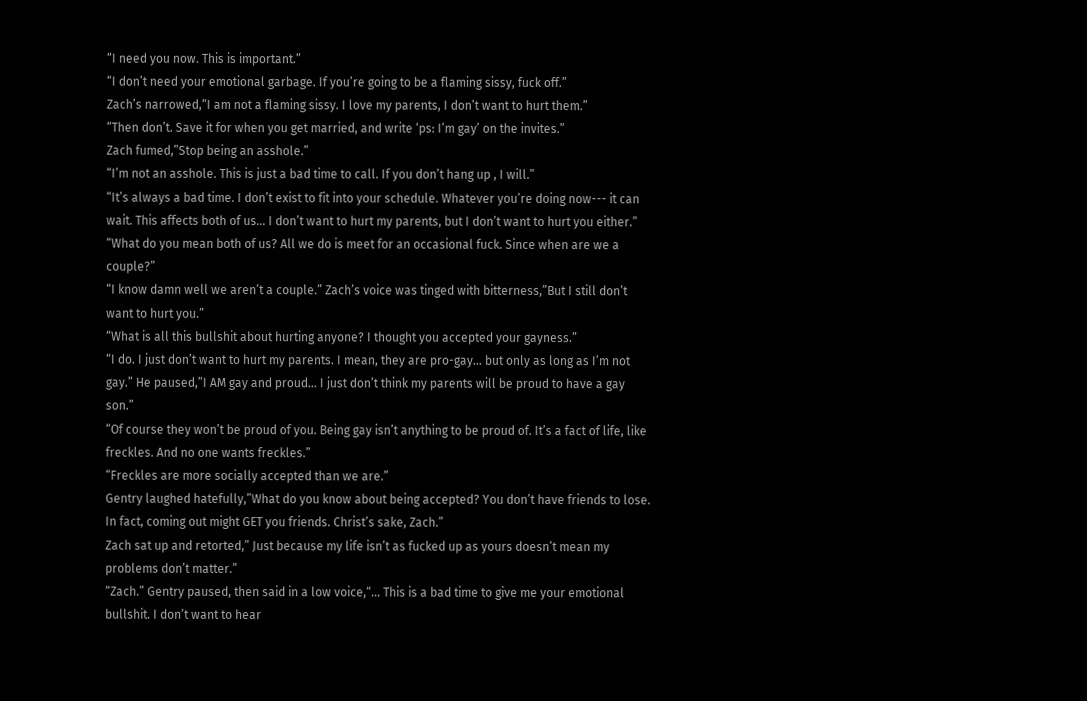“I need you now. This is important.”
“I don’t need your emotional garbage. If you’re going to be a flaming sissy, fuck off.”
Zach’s narrowed,“I am not a flaming sissy. I love my parents, I don’t want to hurt them.”
“Then don’t. Save it for when you get married, and write ‘ps: I’m gay’ on the invites.”
Zach fumed,”Stop being an asshole.”
“I’m not an asshole. This is just a bad time to call. If you don’t hang up , I will.”
“It’s always a bad time. I don’t exist to fit into your schedule. Whatever you’re doing now--- it can wait. This affects both of us… I don’t want to hurt my parents, but I don’t want to hurt you either.”
“What do you mean both of us? All we do is meet for an occasional fuck. Since when are we a couple?”
“I know damn well we aren’t a couple.” Zach’s voice was tinged with bitterness,”But I still don’t want to hurt you.”
“What is all this bullshit about hurting anyone? I thought you accepted your gayness.”
“I do. I just don’t want to hurt my parents. I mean, they are pro-gay… but only as long as I’m not gay.” He paused,”I AM gay and proud… I just don’t think my parents will be proud to have a gay son.”
“Of course they won’t be proud of you. Being gay isn’t anything to be proud of. It’s a fact of life, like freckles. And no one wants freckles.”
“Freckles are more socially accepted than we are.”
Gentry laughed hatefully,”What do you know about being accepted? You don’t have friends to lose. In fact, coming out might GET you friends. Christ’s sake, Zach.”
Zach sat up and retorted,” Just because my life isn’t as fucked up as yours doesn’t mean my problems don’t matter.”
“Zach.” Gentry paused, then said in a low voice,“… This is a bad time to give me your emotional bullshit. I don’t want to hear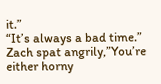it.”
“It’s always a bad time.” Zach spat angrily,”You’re either horny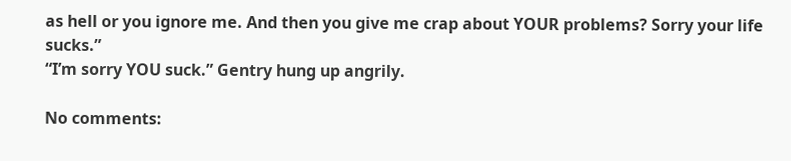as hell or you ignore me. And then you give me crap about YOUR problems? Sorry your life sucks.”
“I’m sorry YOU suck.” Gentry hung up angrily.

No comments: